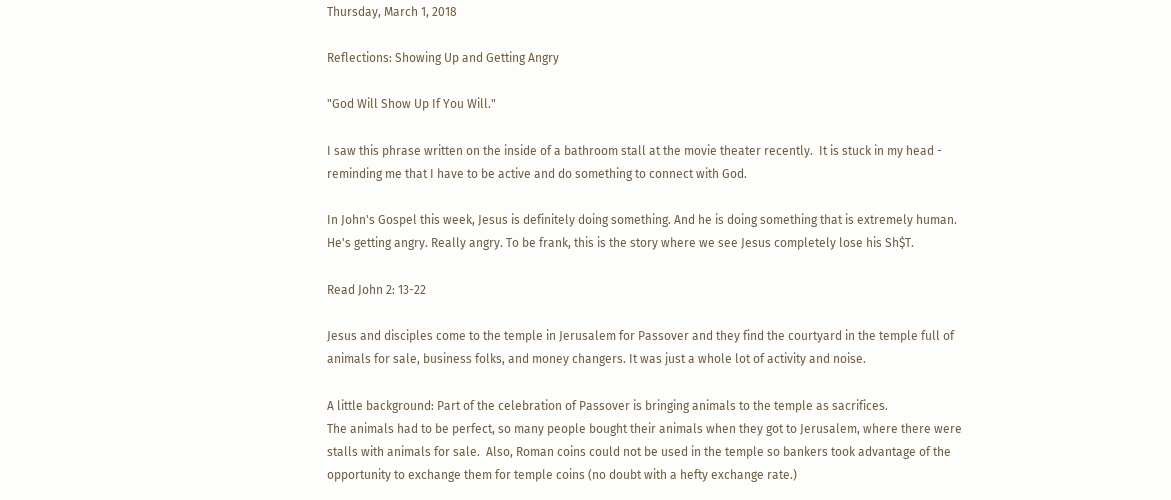Thursday, March 1, 2018

Reflections: Showing Up and Getting Angry

"God Will Show Up If You Will."

I saw this phrase written on the inside of a bathroom stall at the movie theater recently.  It is stuck in my head - reminding me that I have to be active and do something to connect with God.

In John's Gospel this week, Jesus is definitely doing something. And he is doing something that is extremely human. He's getting angry. Really angry. To be frank, this is the story where we see Jesus completely lose his Sh$T.

Read John 2: 13-22

Jesus and disciples come to the temple in Jerusalem for Passover and they find the courtyard in the temple full of animals for sale, business folks, and money changers. It was just a whole lot of activity and noise.

A little background: Part of the celebration of Passover is bringing animals to the temple as sacrifices.
The animals had to be perfect, so many people bought their animals when they got to Jerusalem, where there were stalls with animals for sale.  Also, Roman coins could not be used in the temple so bankers took advantage of the opportunity to exchange them for temple coins (no doubt with a hefty exchange rate.)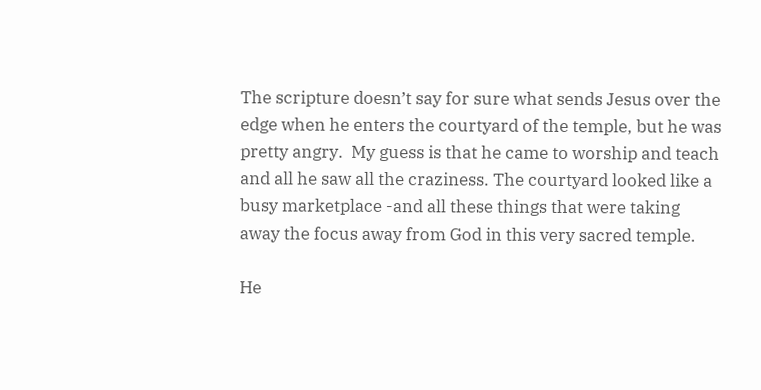The scripture doesn’t say for sure what sends Jesus over the edge when he enters the courtyard of the temple, but he was pretty angry.  My guess is that he came to worship and teach and all he saw all the craziness. The courtyard looked like a busy marketplace -and all these things that were taking away the focus away from God in this very sacred temple.

He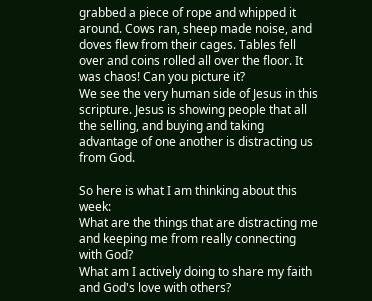grabbed a piece of rope and whipped it around. Cows ran, sheep made noise, and doves flew from their cages. Tables fell over and coins rolled all over the floor. It was chaos! Can you picture it?
We see the very human side of Jesus in this scripture. Jesus is showing people that all the selling, and buying and taking advantage of one another is distracting us from God.

So here is what I am thinking about this week:
What are the things that are distracting me and keeping me from really connecting with God?
What am I actively doing to share my faith and God's love with others?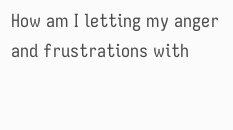How am I letting my anger and frustrations with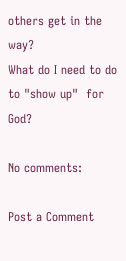others get in the way?
What do I need to do to "show up"  for God?

No comments:

Post a Comment